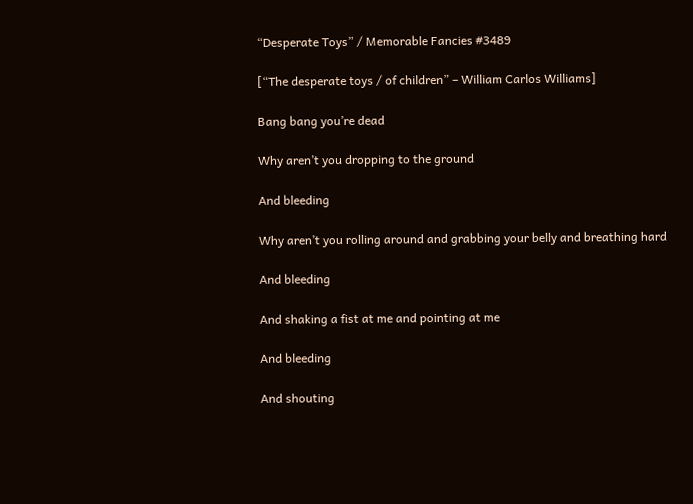“Desperate Toys” / Memorable Fancies #3489

[“The desperate toys / of children” – William Carlos Williams]

Bang bang you’re dead

Why aren’t you dropping to the ground

And bleeding

Why aren’t you rolling around and grabbing your belly and breathing hard

And bleeding

And shaking a fist at me and pointing at me

And bleeding

And shouting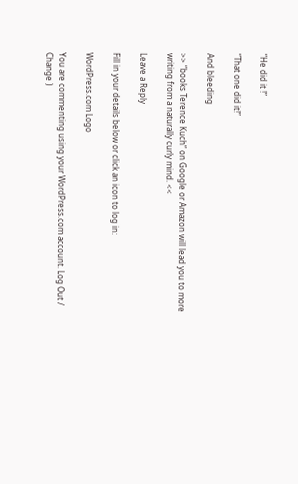“He did it !”

“That one did it!”

And bleeding

>> “books Terence Kuch” on Google or Amazon will lead you to more writing from a naturally curly mind. <<

Leave a Reply

Fill in your details below or click an icon to log in:

WordPress.com Logo

You are commenting using your WordPress.com account. Log Out /  Change )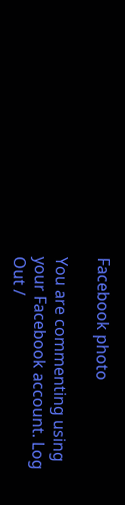Facebook photo

You are commenting using your Facebook account. Log Out /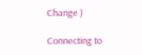Change )

Connecting to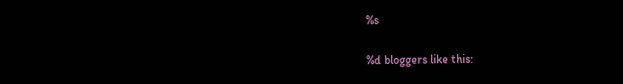%s

%d bloggers like this: